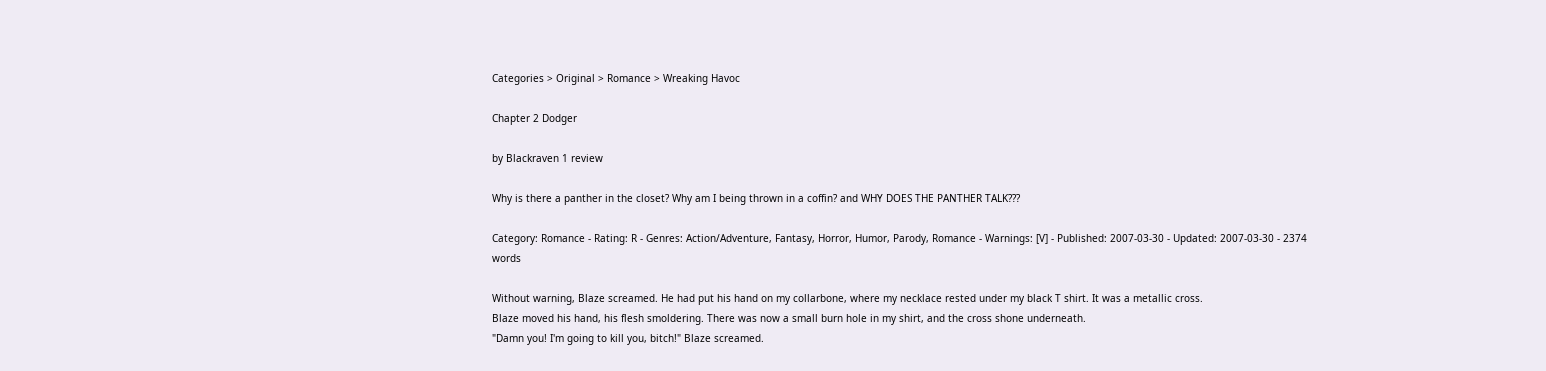Categories > Original > Romance > Wreaking Havoc

Chapter 2 Dodger

by Blackraven 1 review

Why is there a panther in the closet? Why am I being thrown in a coffin? and WHY DOES THE PANTHER TALK???

Category: Romance - Rating: R - Genres: Action/Adventure, Fantasy, Horror, Humor, Parody, Romance - Warnings: [V] - Published: 2007-03-30 - Updated: 2007-03-30 - 2374 words

Without warning, Blaze screamed. He had put his hand on my collarbone, where my necklace rested under my black T shirt. It was a metallic cross.
Blaze moved his hand, his flesh smoldering. There was now a small burn hole in my shirt, and the cross shone underneath.
"Damn you! I'm going to kill you, bitch!" Blaze screamed.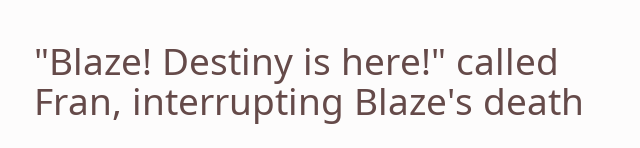"Blaze! Destiny is here!" called Fran, interrupting Blaze's death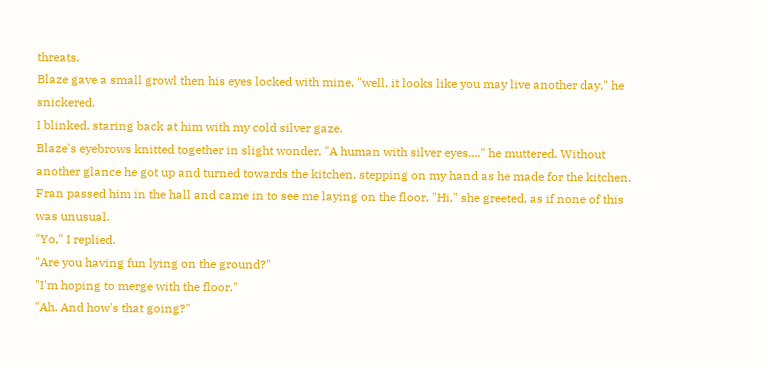threats.
Blaze gave a small growl then his eyes locked with mine, "well, it looks like you may live another day," he snickered.
I blinked, staring back at him with my cold silver gaze.
Blaze's eyebrows knitted together in slight wonder, "A human with silver eyes...." he muttered. Without another glance he got up and turned towards the kitchen, stepping on my hand as he made for the kitchen.
Fran passed him in the hall and came in to see me laying on the floor, "Hi," she greeted, as if none of this was unusual.
"Yo," I replied.
"Are you having fun lying on the ground?"
"I'm hoping to merge with the floor."
"Ah. And how's that going?"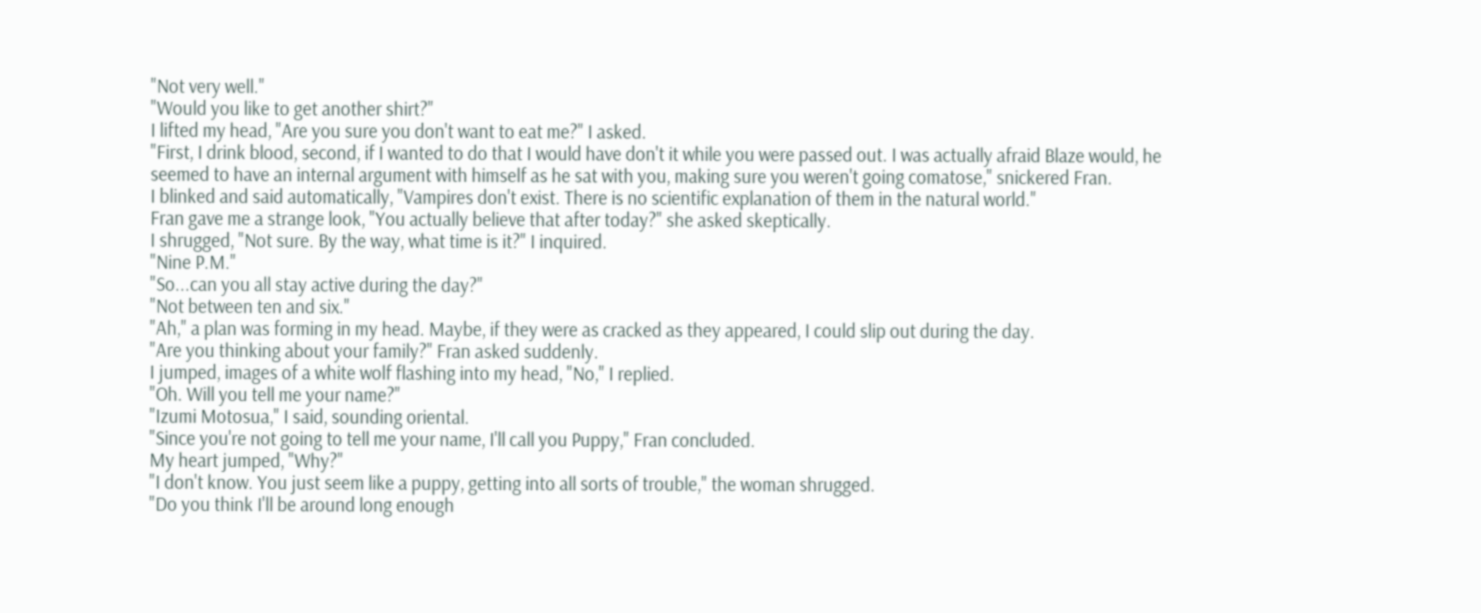"Not very well."
"Would you like to get another shirt?"
I lifted my head, "Are you sure you don't want to eat me?" I asked.
"First, I drink blood, second, if I wanted to do that I would have don't it while you were passed out. I was actually afraid Blaze would, he seemed to have an internal argument with himself as he sat with you, making sure you weren't going comatose," snickered Fran.
I blinked and said automatically, "Vampires don't exist. There is no scientific explanation of them in the natural world."
Fran gave me a strange look, "You actually believe that after today?" she asked skeptically.
I shrugged, "Not sure. By the way, what time is it?" I inquired.
"Nine P.M."
"So...can you all stay active during the day?"
"Not between ten and six."
"Ah," a plan was forming in my head. Maybe, if they were as cracked as they appeared, I could slip out during the day.
"Are you thinking about your family?" Fran asked suddenly.
I jumped, images of a white wolf flashing into my head, "No," I replied.
"Oh. Will you tell me your name?"
"Izumi Motosua," I said, sounding oriental.
"Since you're not going to tell me your name, I'll call you Puppy," Fran concluded.
My heart jumped, "Why?"
"I don't know. You just seem like a puppy, getting into all sorts of trouble," the woman shrugged.
"Do you think I'll be around long enough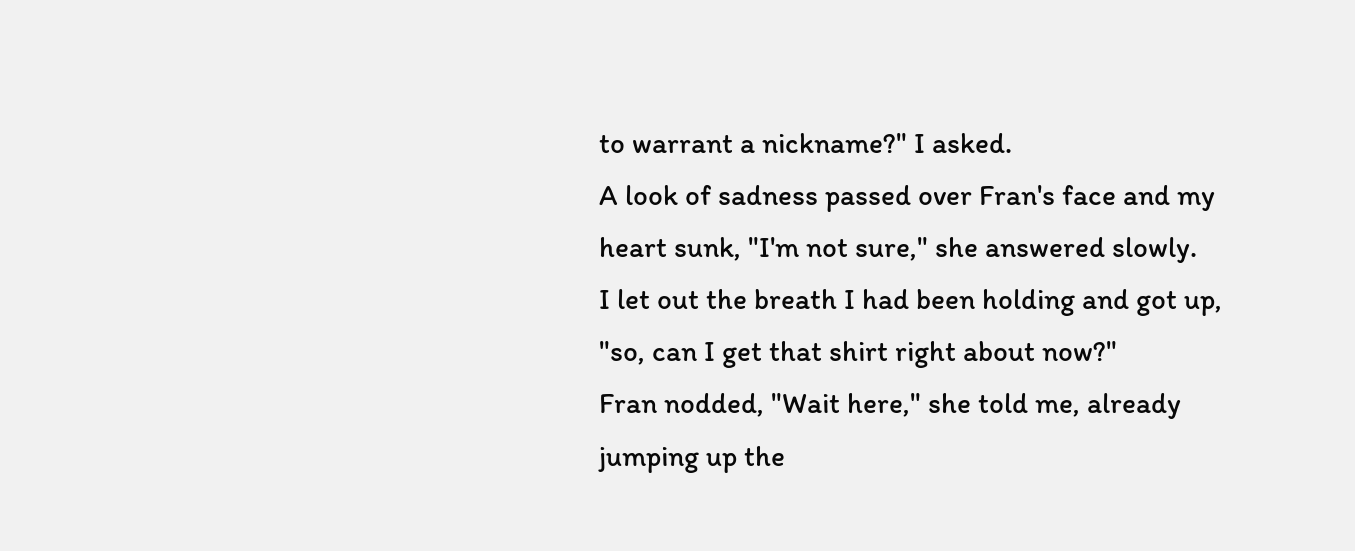to warrant a nickname?" I asked.
A look of sadness passed over Fran's face and my heart sunk, "I'm not sure," she answered slowly.
I let out the breath I had been holding and got up, "so, can I get that shirt right about now?"
Fran nodded, "Wait here," she told me, already jumping up the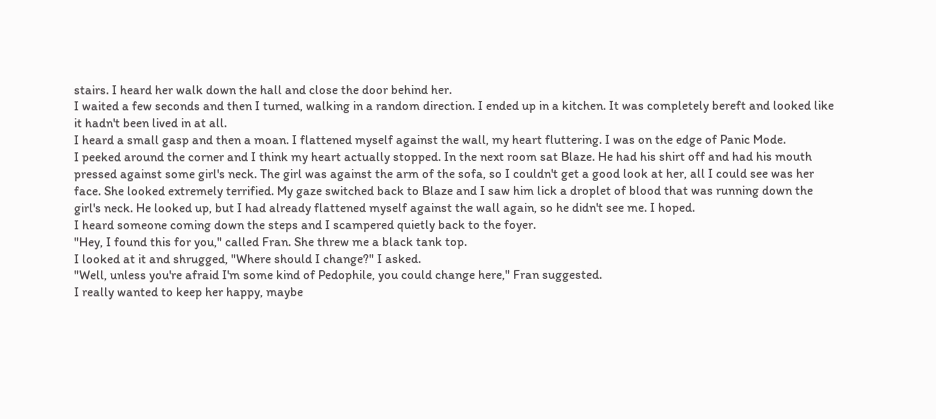stairs. I heard her walk down the hall and close the door behind her.
I waited a few seconds and then I turned, walking in a random direction. I ended up in a kitchen. It was completely bereft and looked like it hadn't been lived in at all.
I heard a small gasp and then a moan. I flattened myself against the wall, my heart fluttering. I was on the edge of Panic Mode.
I peeked around the corner and I think my heart actually stopped. In the next room sat Blaze. He had his shirt off and had his mouth pressed against some girl's neck. The girl was against the arm of the sofa, so I couldn't get a good look at her, all I could see was her face. She looked extremely terrified. My gaze switched back to Blaze and I saw him lick a droplet of blood that was running down the girl's neck. He looked up, but I had already flattened myself against the wall again, so he didn't see me. I hoped.
I heard someone coming down the steps and I scampered quietly back to the foyer.
"Hey, I found this for you," called Fran. She threw me a black tank top.
I looked at it and shrugged, "Where should I change?" I asked.
"Well, unless you're afraid I'm some kind of Pedophile, you could change here," Fran suggested.
I really wanted to keep her happy, maybe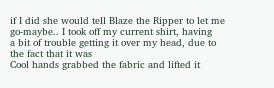if I did she would tell Blaze the Ripper to let me go-maybe.. I took off my current shirt, having
a bit of trouble getting it over my head, due to the fact that it was
Cool hands grabbed the fabric and lifted it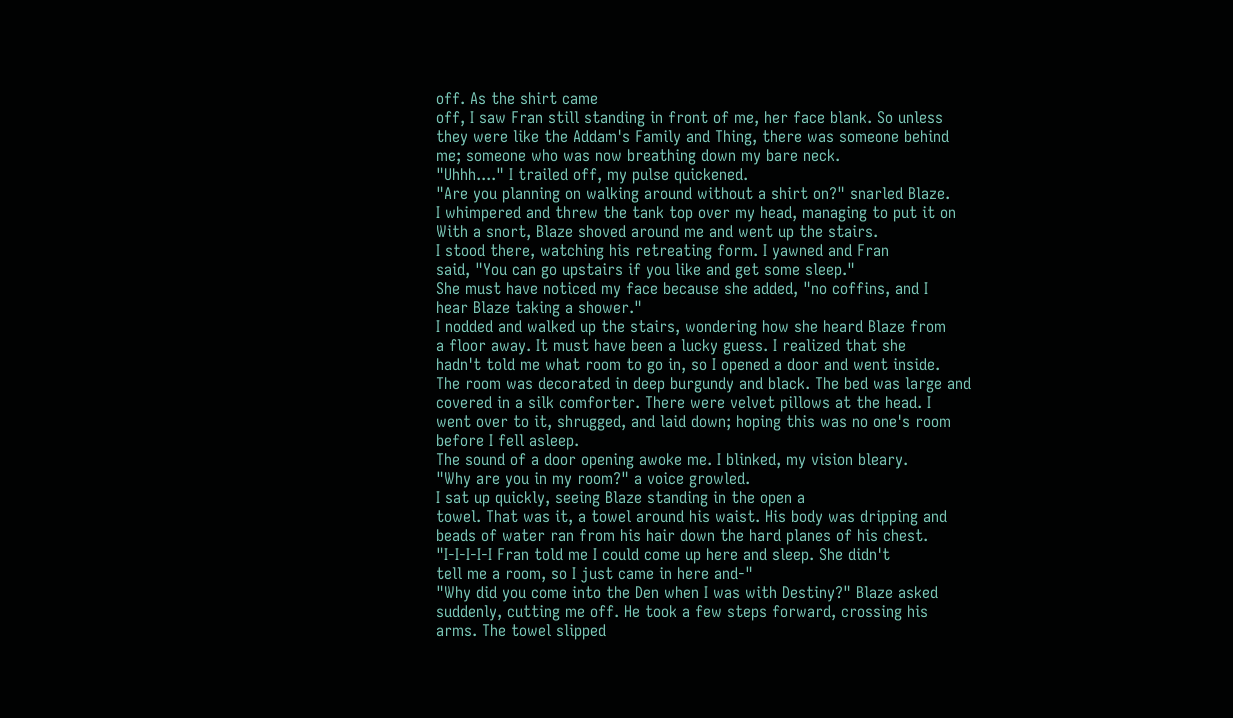off. As the shirt came
off, I saw Fran still standing in front of me, her face blank. So unless
they were like the Addam's Family and Thing, there was someone behind
me; someone who was now breathing down my bare neck.
"Uhhh...." I trailed off, my pulse quickened.
"Are you planning on walking around without a shirt on?" snarled Blaze.
I whimpered and threw the tank top over my head, managing to put it on
With a snort, Blaze shoved around me and went up the stairs.
I stood there, watching his retreating form. I yawned and Fran
said, "You can go upstairs if you like and get some sleep."
She must have noticed my face because she added, "no coffins, and I
hear Blaze taking a shower."
I nodded and walked up the stairs, wondering how she heard Blaze from
a floor away. It must have been a lucky guess. I realized that she
hadn't told me what room to go in, so I opened a door and went inside.
The room was decorated in deep burgundy and black. The bed was large and
covered in a silk comforter. There were velvet pillows at the head. I
went over to it, shrugged, and laid down; hoping this was no one's room
before I fell asleep.
The sound of a door opening awoke me. I blinked, my vision bleary.
"Why are you in my room?" a voice growled.
I sat up quickly, seeing Blaze standing in the open a
towel. That was it, a towel around his waist. His body was dripping and
beads of water ran from his hair down the hard planes of his chest.
"I-I-I-I-I Fran told me I could come up here and sleep. She didn't
tell me a room, so I just came in here and-"
"Why did you come into the Den when I was with Destiny?" Blaze asked
suddenly, cutting me off. He took a few steps forward, crossing his
arms. The towel slipped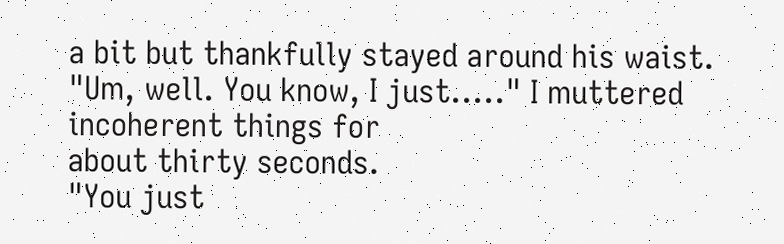a bit but thankfully stayed around his waist.
"Um, well. You know, I just....." I muttered incoherent things for
about thirty seconds.
"You just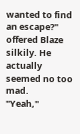wanted to find an escape?" offered Blaze silkily. He
actually seemed no too mad.
"Yeah,"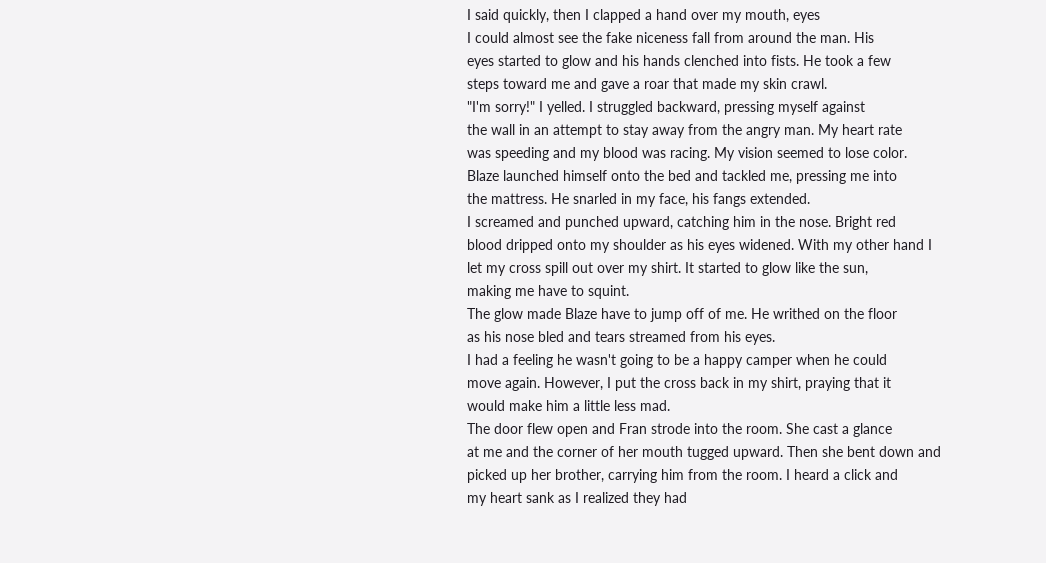I said quickly, then I clapped a hand over my mouth, eyes
I could almost see the fake niceness fall from around the man. His
eyes started to glow and his hands clenched into fists. He took a few
steps toward me and gave a roar that made my skin crawl.
"I'm sorry!" I yelled. I struggled backward, pressing myself against
the wall in an attempt to stay away from the angry man. My heart rate
was speeding and my blood was racing. My vision seemed to lose color.
Blaze launched himself onto the bed and tackled me, pressing me into
the mattress. He snarled in my face, his fangs extended.
I screamed and punched upward, catching him in the nose. Bright red
blood dripped onto my shoulder as his eyes widened. With my other hand I
let my cross spill out over my shirt. It started to glow like the sun,
making me have to squint.
The glow made Blaze have to jump off of me. He writhed on the floor
as his nose bled and tears streamed from his eyes.
I had a feeling he wasn't going to be a happy camper when he could
move again. However, I put the cross back in my shirt, praying that it
would make him a little less mad.
The door flew open and Fran strode into the room. She cast a glance
at me and the corner of her mouth tugged upward. Then she bent down and
picked up her brother, carrying him from the room. I heard a click and
my heart sank as I realized they had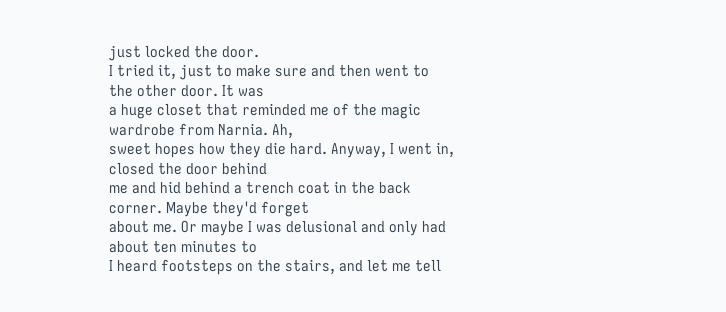just locked the door.
I tried it, just to make sure and then went to the other door. It was
a huge closet that reminded me of the magic wardrobe from Narnia. Ah,
sweet hopes how they die hard. Anyway, I went in, closed the door behind
me and hid behind a trench coat in the back corner. Maybe they'd forget
about me. Or maybe I was delusional and only had about ten minutes to
I heard footsteps on the stairs, and let me tell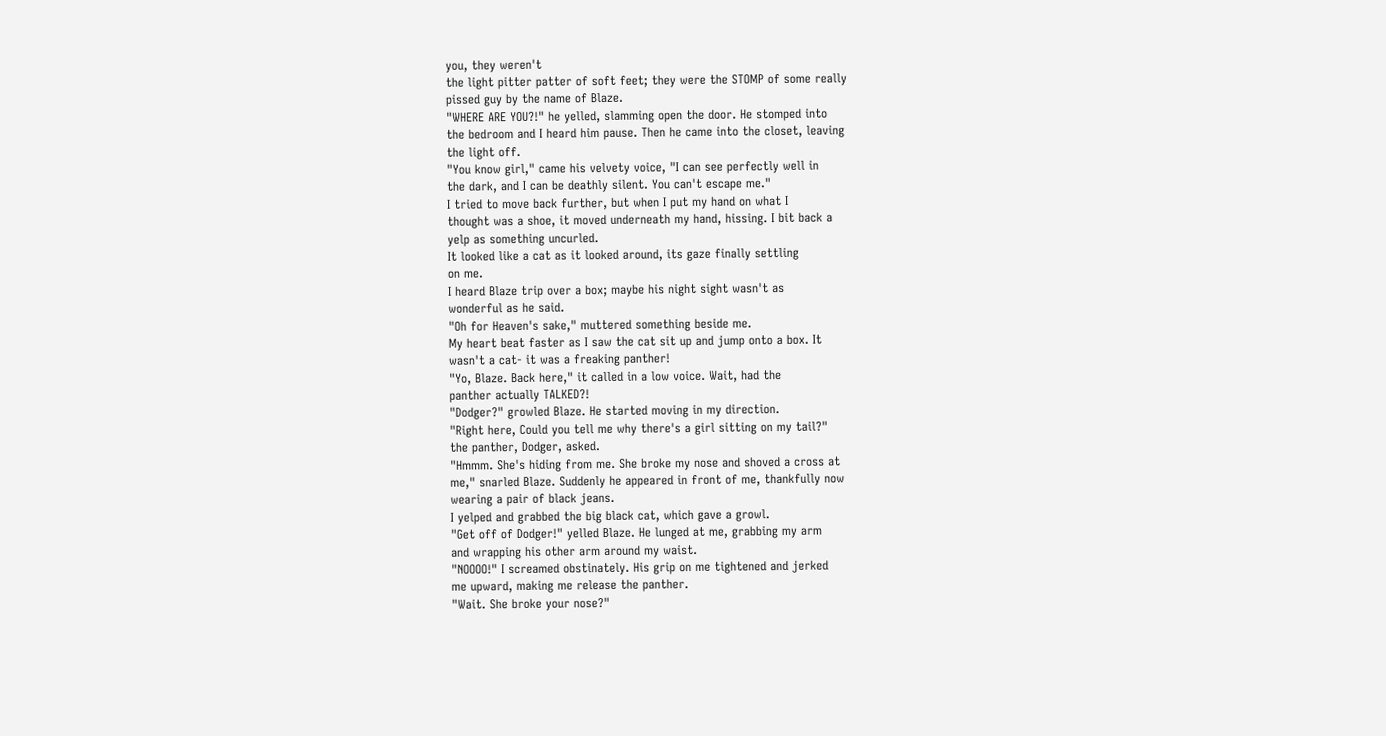you, they weren't
the light pitter patter of soft feet; they were the STOMP of some really
pissed guy by the name of Blaze.
"WHERE ARE YOU?!" he yelled, slamming open the door. He stomped into
the bedroom and I heard him pause. Then he came into the closet, leaving
the light off.
"You know girl," came his velvety voice, "I can see perfectly well in
the dark, and I can be deathly silent. You can't escape me."
I tried to move back further, but when I put my hand on what I
thought was a shoe, it moved underneath my hand, hissing. I bit back a
yelp as something uncurled.
It looked like a cat as it looked around, its gaze finally settling
on me.
I heard Blaze trip over a box; maybe his night sight wasn't as
wonderful as he said.
"Oh for Heaven's sake," muttered something beside me.
My heart beat faster as I saw the cat sit up and jump onto a box. It
wasn't a cat- it was a freaking panther!
"Yo, Blaze. Back here," it called in a low voice. Wait, had the
panther actually TALKED?!
"Dodger?" growled Blaze. He started moving in my direction.
"Right here, Could you tell me why there's a girl sitting on my tail?"
the panther, Dodger, asked.
"Hmmm. She's hiding from me. She broke my nose and shoved a cross at
me," snarled Blaze. Suddenly he appeared in front of me, thankfully now
wearing a pair of black jeans.
I yelped and grabbed the big black cat, which gave a growl.
"Get off of Dodger!" yelled Blaze. He lunged at me, grabbing my arm
and wrapping his other arm around my waist.
"NOOOO!" I screamed obstinately. His grip on me tightened and jerked
me upward, making me release the panther.
"Wait. She broke your nose?"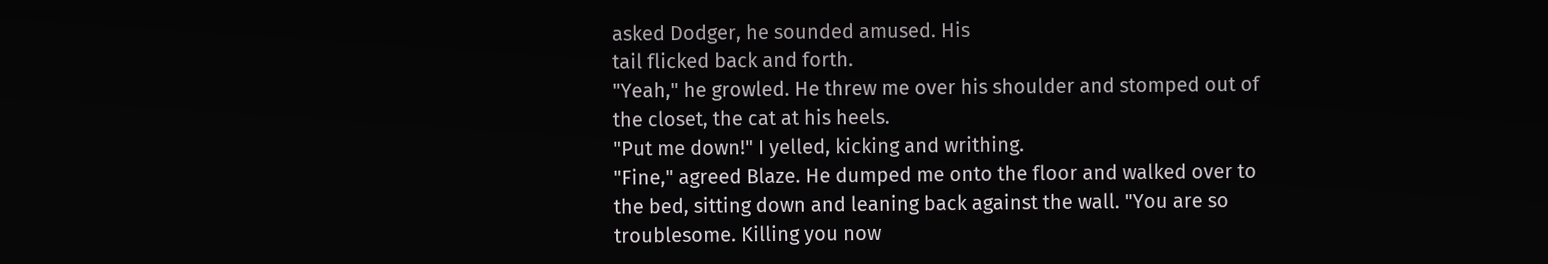asked Dodger, he sounded amused. His
tail flicked back and forth.
"Yeah," he growled. He threw me over his shoulder and stomped out of
the closet, the cat at his heels.
"Put me down!" I yelled, kicking and writhing.
"Fine," agreed Blaze. He dumped me onto the floor and walked over to
the bed, sitting down and leaning back against the wall. "You are so
troublesome. Killing you now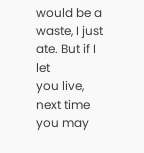would be a waste, I just ate. But if I let
you live, next time you may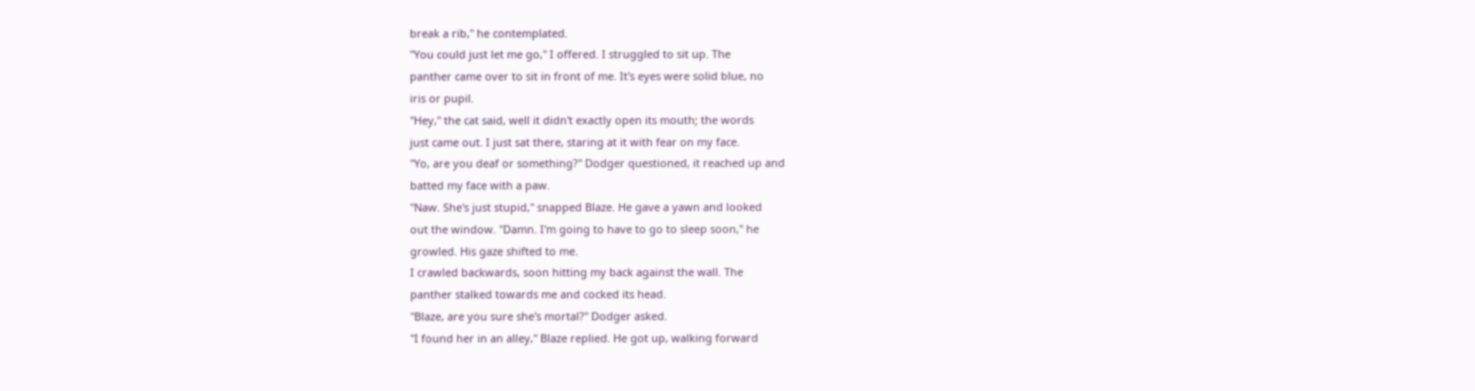break a rib," he contemplated.
"You could just let me go," I offered. I struggled to sit up. The
panther came over to sit in front of me. It's eyes were solid blue, no
iris or pupil.
"Hey," the cat said, well it didn't exactly open its mouth; the words
just came out. I just sat there, staring at it with fear on my face.
"Yo, are you deaf or something?" Dodger questioned, it reached up and
batted my face with a paw.
"Naw. She's just stupid," snapped Blaze. He gave a yawn and looked
out the window. "Damn. I'm going to have to go to sleep soon," he
growled. His gaze shifted to me.
I crawled backwards, soon hitting my back against the wall. The
panther stalked towards me and cocked its head.
"Blaze, are you sure she's mortal?" Dodger asked.
"I found her in an alley," Blaze replied. He got up, walking forward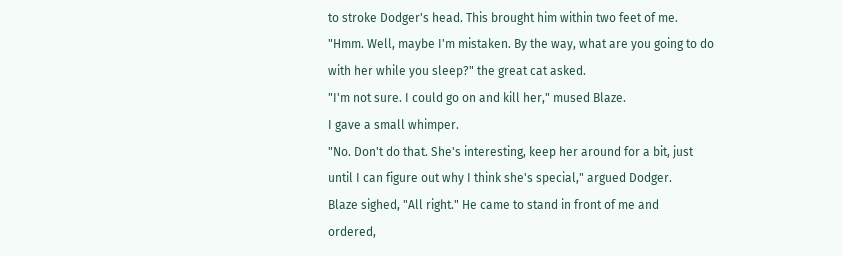to stroke Dodger's head. This brought him within two feet of me.
"Hmm. Well, maybe I'm mistaken. By the way, what are you going to do
with her while you sleep?" the great cat asked.
"I'm not sure. I could go on and kill her," mused Blaze.
I gave a small whimper.
"No. Don't do that. She's interesting, keep her around for a bit, just
until I can figure out why I think she's special," argued Dodger.
Blaze sighed, "All right." He came to stand in front of me and
ordered,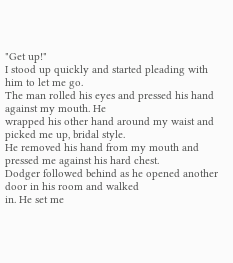"Get up!"
I stood up quickly and started pleading with him to let me go.
The man rolled his eyes and pressed his hand against my mouth. He
wrapped his other hand around my waist and picked me up, bridal style.
He removed his hand from my mouth and pressed me against his hard chest.
Dodger followed behind as he opened another door in his room and walked
in. He set me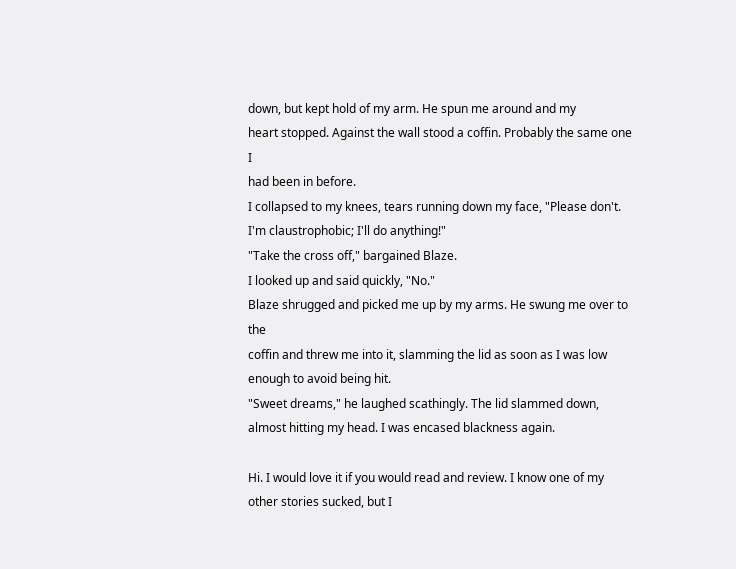down, but kept hold of my arm. He spun me around and my
heart stopped. Against the wall stood a coffin. Probably the same one I
had been in before.
I collapsed to my knees, tears running down my face, "Please don't.
I'm claustrophobic; I'll do anything!"
"Take the cross off," bargained Blaze.
I looked up and said quickly, "No."
Blaze shrugged and picked me up by my arms. He swung me over to the
coffin and threw me into it, slamming the lid as soon as I was low
enough to avoid being hit.
"Sweet dreams," he laughed scathingly. The lid slammed down, almost hitting my head. I was encased blackness again.

Hi. I would love it if you would read and review. I know one of my other stories sucked, but I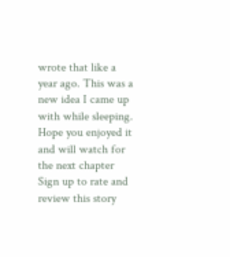wrote that like a year ago. This was a new idea I came up with while sleeping. Hope you enjoyed it and will watch for the next chapter
Sign up to rate and review this story